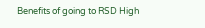Benefits of going to RSD High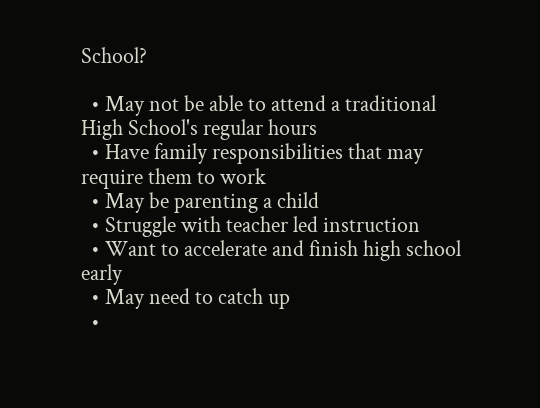School?

  • May not be able to attend a traditional High School's regular hours
  • Have family responsibilities that may require them to work
  • May be parenting a child
  • Struggle with teacher led instruction
  • Want to accelerate and finish high school early
  • May need to catch up
  •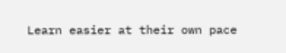Learn easier at their own pace